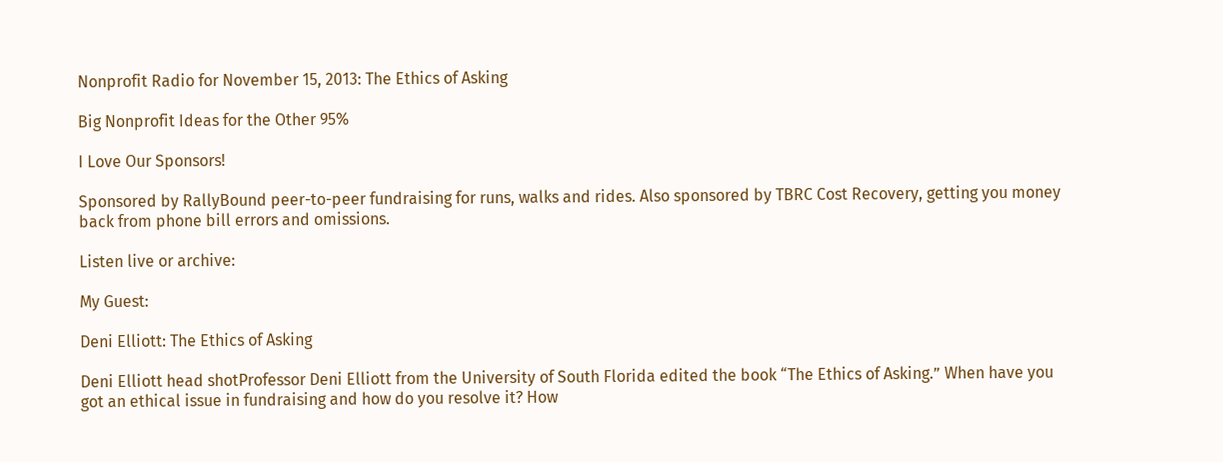Nonprofit Radio for November 15, 2013: The Ethics of Asking

Big Nonprofit Ideas for the Other 95%

I Love Our Sponsors!

Sponsored by RallyBound peer-to-peer fundraising for runs, walks and rides. Also sponsored by TBRC Cost Recovery, getting you money back from phone bill errors and omissions.

Listen live or archive:

My Guest:

Deni Elliott: The Ethics of Asking

Deni Elliott head shotProfessor Deni Elliott from the University of South Florida edited the book “The Ethics of Asking.” When have you got an ethical issue in fundraising and how do you resolve it? How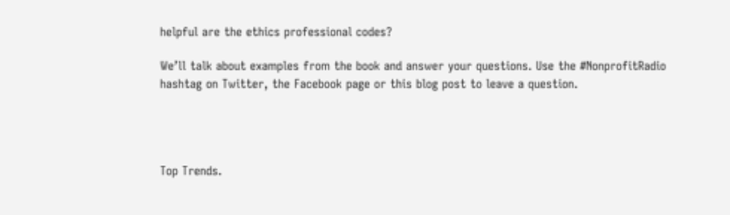helpful are the ethics professional codes?

We’ll talk about examples from the book and answer your questions. Use the #NonprofitRadio hashtag on Twitter, the Facebook page or this blog post to leave a question.




Top Trends.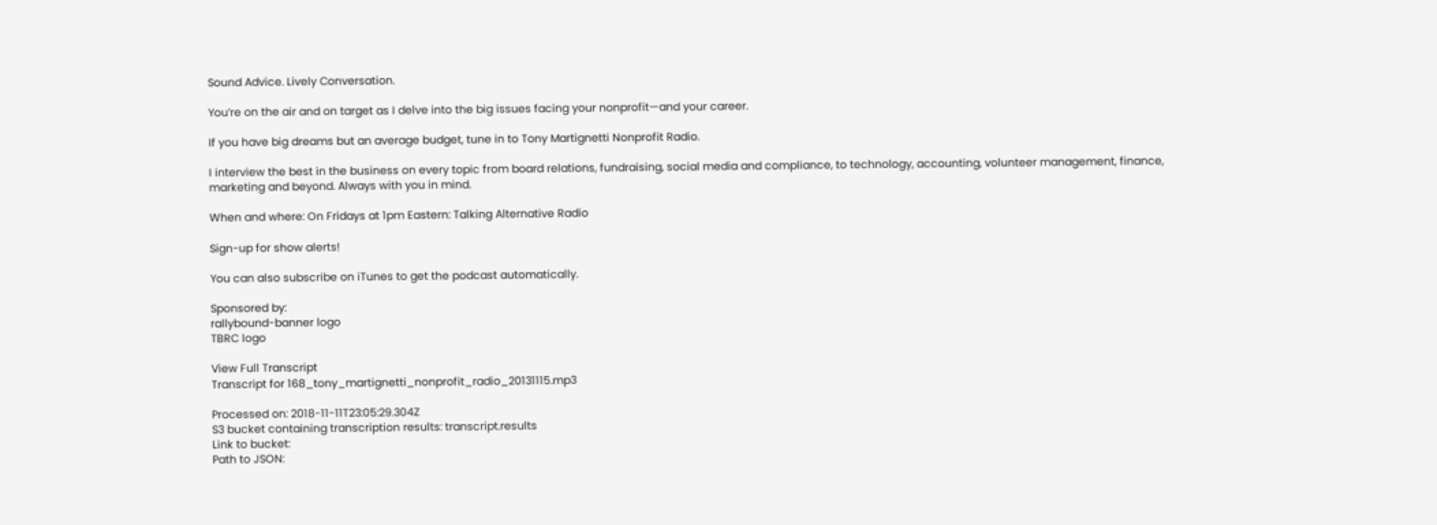Sound Advice. Lively Conversation.

You’re on the air and on target as I delve into the big issues facing your nonprofit—and your career.

If you have big dreams but an average budget, tune in to Tony Martignetti Nonprofit Radio.

I interview the best in the business on every topic from board relations, fundraising, social media and compliance, to technology, accounting, volunteer management, finance, marketing and beyond. Always with you in mind.

When and where: On Fridays at 1pm Eastern: Talking Alternative Radio

Sign-up for show alerts!

You can also subscribe on iTunes to get the podcast automatically.

Sponsored by:
rallybound-banner logo
TBRC logo

View Full Transcript
Transcript for 168_tony_martignetti_nonprofit_radio_20131115.mp3

Processed on: 2018-11-11T23:05:29.304Z
S3 bucket containing transcription results: transcript.results
Link to bucket:
Path to JSON: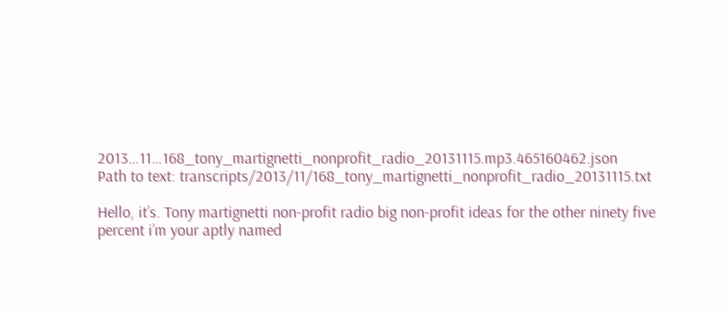2013…11…168_tony_martignetti_nonprofit_radio_20131115.mp3.465160462.json
Path to text: transcripts/2013/11/168_tony_martignetti_nonprofit_radio_20131115.txt

Hello, it’s. Tony martignetti non-profit radio big non-profit ideas for the other ninety five percent i’m your aptly named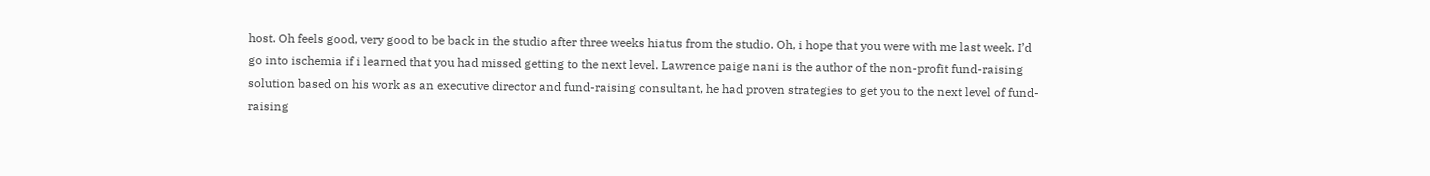host. Oh feels good, very good to be back in the studio after three weeks hiatus from the studio. Oh, i hope that you were with me last week. I’d go into ischemia if i learned that you had missed getting to the next level. Lawrence paige nani is the author of the non-profit fund-raising solution based on his work as an executive director and fund-raising consultant, he had proven strategies to get you to the next level of fund-raising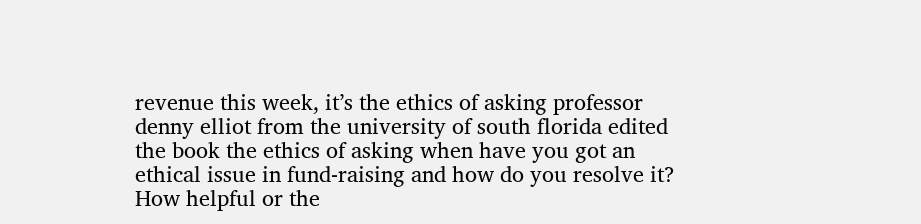revenue this week, it’s the ethics of asking professor denny elliot from the university of south florida edited the book the ethics of asking when have you got an ethical issue in fund-raising and how do you resolve it? How helpful or the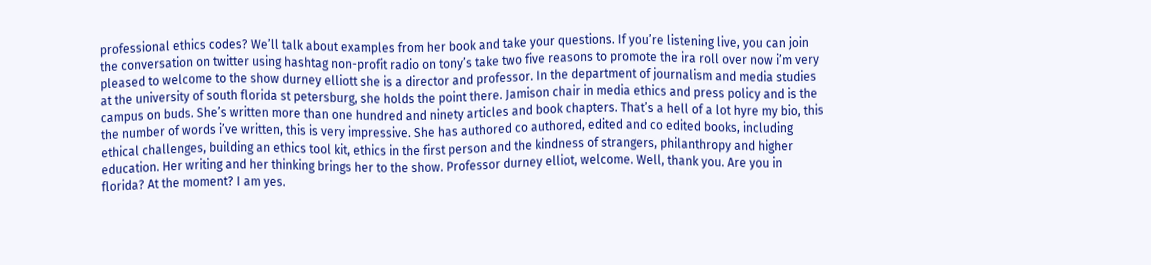professional ethics codes? We’ll talk about examples from her book and take your questions. If you’re listening live, you can join the conversation on twitter using hashtag non-profit radio on tony’s take two five reasons to promote the ira roll over now i’m very pleased to welcome to the show durney elliott she is a director and professor. In the department of journalism and media studies at the university of south florida st petersburg, she holds the point there. Jamison chair in media ethics and press policy and is the campus on buds. She’s written more than one hundred and ninety articles and book chapters. That’s a hell of a lot hyre my bio, this the number of words i’ve written, this is very impressive. She has authored co authored, edited and co edited books, including ethical challenges, building an ethics tool kit, ethics in the first person and the kindness of strangers, philanthropy and higher education. Her writing and her thinking brings her to the show. Professor durney elliot, welcome. Well, thank you. Are you in florida? At the moment? I am yes.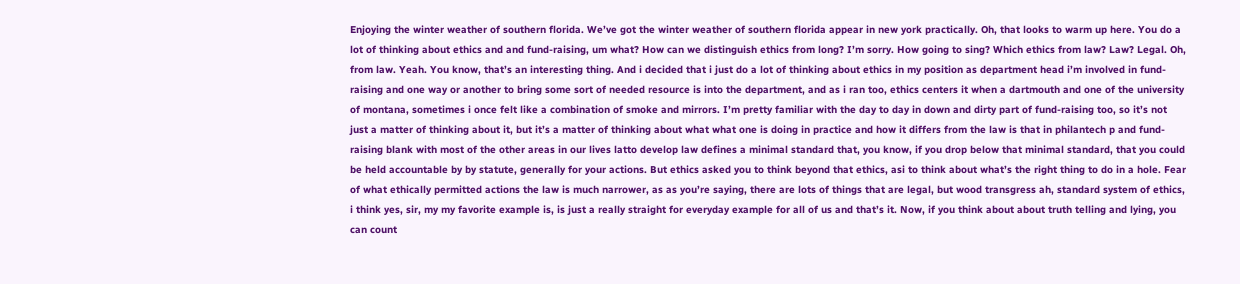Enjoying the winter weather of southern florida. We’ve got the winter weather of southern florida appear in new york practically. Oh, that looks to warm up here. You do a lot of thinking about ethics and and fund-raising, um what? How can we distinguish ethics from long? I’m sorry. How going to sing? Which ethics from law? Law? Legal. Oh, from law. Yeah. You know, that’s an interesting thing. And i decided that i just do a lot of thinking about ethics in my position as department head i’m involved in fund-raising and one way or another to bring some sort of needed resource is into the department, and as i ran too, ethics centers it when a dartmouth and one of the university of montana, sometimes i once felt like a combination of smoke and mirrors. I’m pretty familiar with the day to day in down and dirty part of fund-raising too, so it’s not just a matter of thinking about it, but it’s a matter of thinking about what what one is doing in practice and how it differs from the law is that in philantech p and fund-raising blank with most of the other areas in our lives latto develop law defines a minimal standard that, you know, if you drop below that minimal standard, that you could be held accountable by by statute, generally for your actions. But ethics asked you to think beyond that ethics, asi to think about what’s the right thing to do in a hole. Fear of what ethically permitted actions the law is much narrower, as as you’re saying, there are lots of things that are legal, but wood transgress ah, standard system of ethics, i think yes, sir, my my favorite example is, is just a really straight for everyday example for all of us and that’s it. Now, if you think about about truth telling and lying, you can count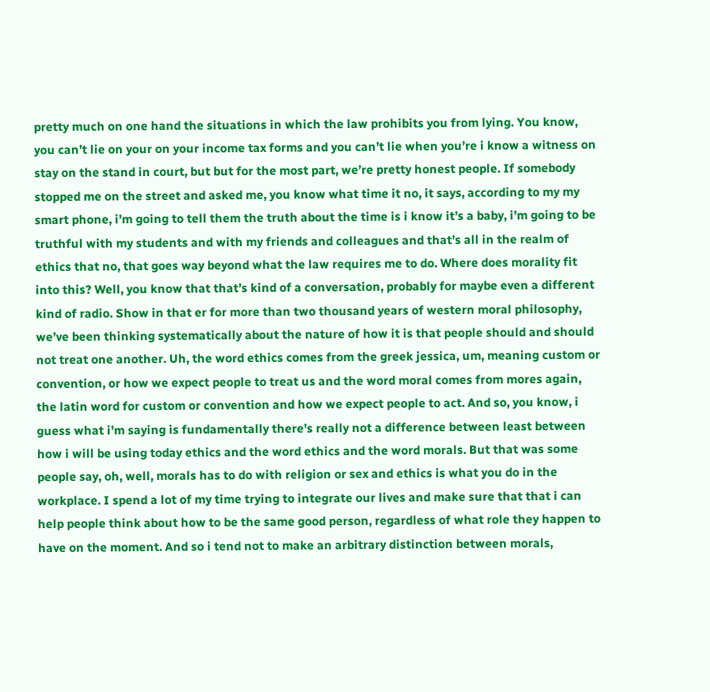pretty much on one hand the situations in which the law prohibits you from lying. You know, you can’t lie on your on your income tax forms and you can’t lie when you’re i know a witness on stay on the stand in court, but but for the most part, we’re pretty honest people. If somebody stopped me on the street and asked me, you know what time it no, it says, according to my my smart phone, i’m going to tell them the truth about the time is i know it’s a baby, i’m going to be truthful with my students and with my friends and colleagues and that’s all in the realm of ethics that no, that goes way beyond what the law requires me to do. Where does morality fit into this? Well, you know that that’s kind of a conversation, probably for maybe even a different kind of radio. Show in that er for more than two thousand years of western moral philosophy, we’ve been thinking systematically about the nature of how it is that people should and should not treat one another. Uh, the word ethics comes from the greek jessica, um, meaning custom or convention, or how we expect people to treat us and the word moral comes from mores again, the latin word for custom or convention and how we expect people to act. And so, you know, i guess what i’m saying is fundamentally there’s really not a difference between least between how i will be using today ethics and the word ethics and the word morals. But that was some people say, oh, well, morals has to do with religion or sex and ethics is what you do in the workplace. I spend a lot of my time trying to integrate our lives and make sure that that i can help people think about how to be the same good person, regardless of what role they happen to have on the moment. And so i tend not to make an arbitrary distinction between morals,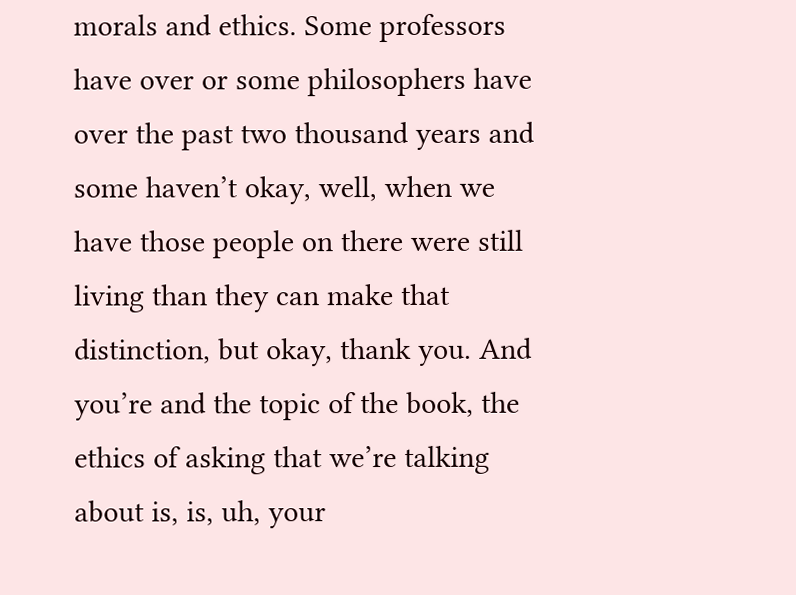morals and ethics. Some professors have over or some philosophers have over the past two thousand years and some haven’t okay, well, when we have those people on there were still living than they can make that distinction, but okay, thank you. And you’re and the topic of the book, the ethics of asking that we’re talking about is, is, uh, your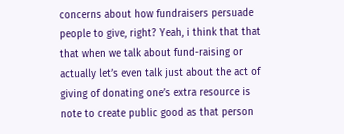concerns about how fundraisers persuade people to give, right? Yeah, i think that that that when we talk about fund-raising or actually let’s even talk just about the act of giving of donating one’s extra resource is note to create public good as that person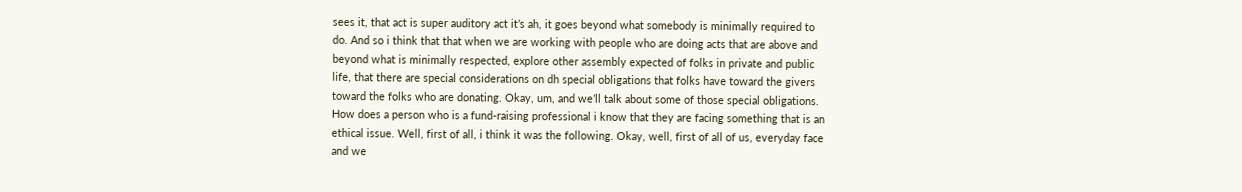sees it, that act is super auditory act it’s ah, it goes beyond what somebody is minimally required to do. And so i think that that when we are working with people who are doing acts that are above and beyond what is minimally respected, explore other assembly expected of folks in private and public life, that there are special considerations on dh special obligations that folks have toward the givers toward the folks who are donating. Okay, um, and we’ll talk about some of those special obligations. How does a person who is a fund-raising professional i know that they are facing something that is an ethical issue. Well, first of all, i think it was the following. Okay, well, first of all of us, everyday face and we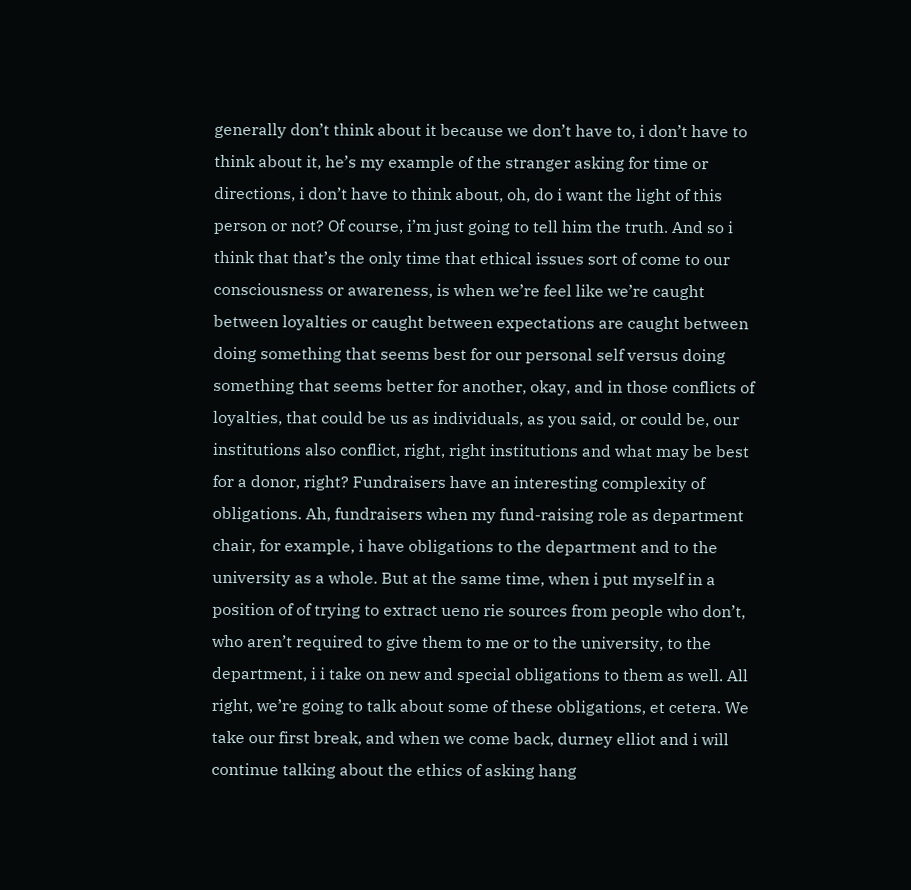generally don’t think about it because we don’t have to, i don’t have to think about it, he’s my example of the stranger asking for time or directions, i don’t have to think about, oh, do i want the light of this person or not? Of course, i’m just going to tell him the truth. And so i think that that’s the only time that ethical issues sort of come to our consciousness or awareness, is when we’re feel like we’re caught between loyalties or caught between expectations are caught between doing something that seems best for our personal self versus doing something that seems better for another, okay, and in those conflicts of loyalties, that could be us as individuals, as you said, or could be, our institutions also conflict, right, right institutions and what may be best for a donor, right? Fundraisers have an interesting complexity of obligations. Ah, fundraisers when my fund-raising role as department chair, for example, i have obligations to the department and to the university as a whole. But at the same time, when i put myself in a position of of trying to extract ueno rie sources from people who don’t, who aren’t required to give them to me or to the university, to the department, i i take on new and special obligations to them as well. All right, we’re going to talk about some of these obligations, et cetera. We take our first break, and when we come back, durney elliot and i will continue talking about the ethics of asking hang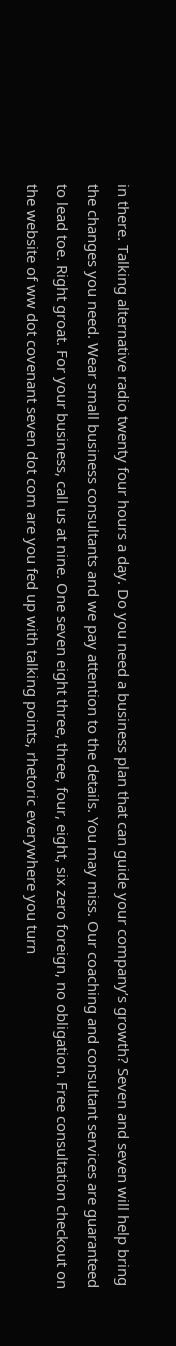in there. Talking alternative radio twenty four hours a day. Do you need a business plan that can guide your company’s growth? Seven and seven will help bring the changes you need. Wear small business consultants and we pay attention to the details. You may miss. Our coaching and consultant services are guaranteed to lead toe. Right groat. For your business, call us at nine. One seven eight three, three, four, eight, six zero foreign, no obligation. Free consultation checkout on the website of ww dot covenant seven dot com are you fed up with talking points, rhetoric everywhere you turn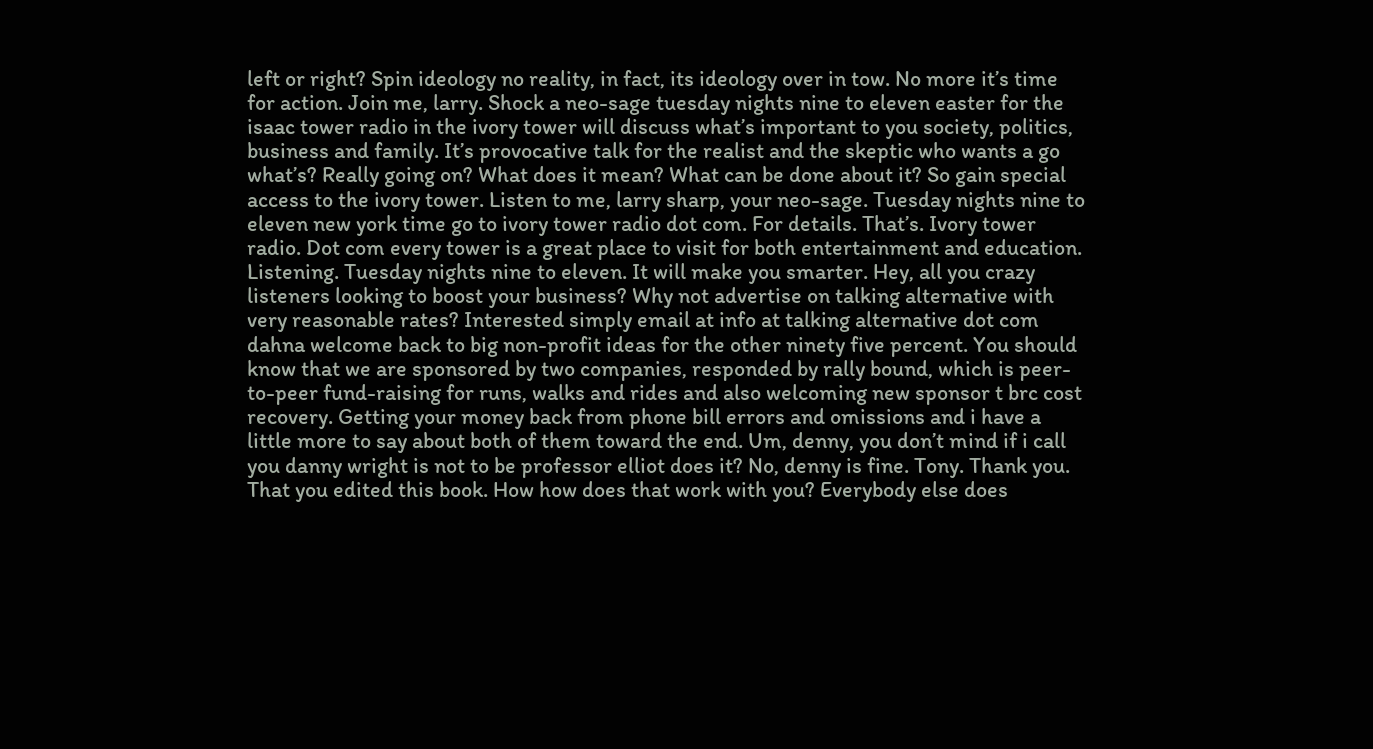left or right? Spin ideology no reality, in fact, its ideology over in tow. No more it’s time for action. Join me, larry. Shock a neo-sage tuesday nights nine to eleven easter for the isaac tower radio in the ivory tower will discuss what’s important to you society, politics, business and family. It’s provocative talk for the realist and the skeptic who wants a go what’s? Really going on? What does it mean? What can be done about it? So gain special access to the ivory tower. Listen to me, larry sharp, your neo-sage. Tuesday nights nine to eleven new york time go to ivory tower radio dot com. For details. That’s. Ivory tower radio. Dot com every tower is a great place to visit for both entertainment and education. Listening. Tuesday nights nine to eleven. It will make you smarter. Hey, all you crazy listeners looking to boost your business? Why not advertise on talking alternative with very reasonable rates? Interested simply email at info at talking alternative dot com dahna welcome back to big non-profit ideas for the other ninety five percent. You should know that we are sponsored by two companies, responded by rally bound, which is peer-to-peer fund-raising for runs, walks and rides and also welcoming new sponsor t brc cost recovery. Getting your money back from phone bill errors and omissions and i have a little more to say about both of them toward the end. Um, denny, you don’t mind if i call you danny wright is not to be professor elliot does it? No, denny is fine. Tony. Thank you. That you edited this book. How how does that work with you? Everybody else does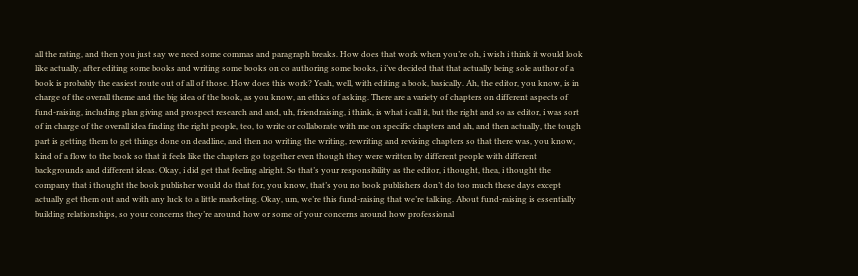all the rating, and then you just say we need some commas and paragraph breaks. How does that work when you’re oh, i wish i think it would look like actually, after editing some books and writing some books on co authoring some books, i i’ve decided that that actually being sole author of a book is probably the easiest route out of all of those. How does this work? Yeah, well, with editing a book, basically. Ah, the editor, you know, is in charge of the overall theme and the big idea of the book, as you know, an ethics of asking. There are a variety of chapters on different aspects of fund-raising, including plan giving and prospect research and and, uh, friendraising, i think, is what i call it, but the right and so as editor, i was sort of in charge of the overall idea finding the right people, teo, to write or collaborate with me on specific chapters and ah, and then actually, the tough part is getting them to get things done on deadline, and then no writing the writing, rewriting and revising chapters so that there was, you know, kind of a flow to the book so that it feels like the chapters go together even though they were written by different people with different backgrounds and different ideas. Okay, i did get that feeling alright. So that’s your responsibility as the editor, i thought, thea, i thought the company that i thought the book publisher would do that for, you know, that’s you no book publishers don’t do too much these days except actually get them out and with any luck to a little marketing. Okay, um, we’re this fund-raising that we’re talking. About fund-raising is essentially building relationships, so your concerns they’re around how or some of your concerns around how professional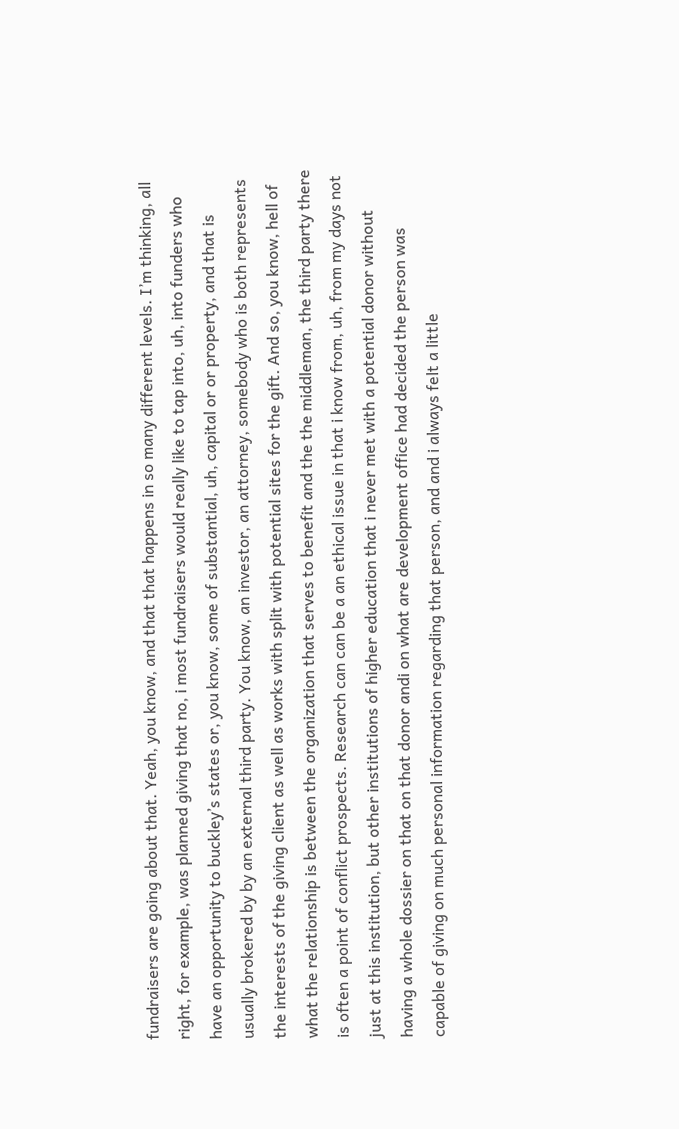fundraisers are going about that. Yeah, you know, and that that happens in so many different levels. I’m thinking, all right, for example, was planned giving that no, i most fundraisers would really like to tap into, uh, into funders who have an opportunity to buckley’s states or, you know, some of substantial, uh, capital or or property, and that is usually brokered by by an external third party. You know, an investor, an attorney, somebody who is both represents the interests of the giving client as well as works with split with potential sites for the gift. And so, you know, hell of what the relationship is between the organization that serves to benefit and the the middleman, the third party there is often a point of conflict prospects. Research can can be a an ethical issue in that i know from, uh, from my days not just at this institution, but other institutions of higher education that i never met with a potential donor without having a whole dossier on that on that donor andi on what are development office had decided the person was capable of giving on much personal information regarding that person, and and i always felt a little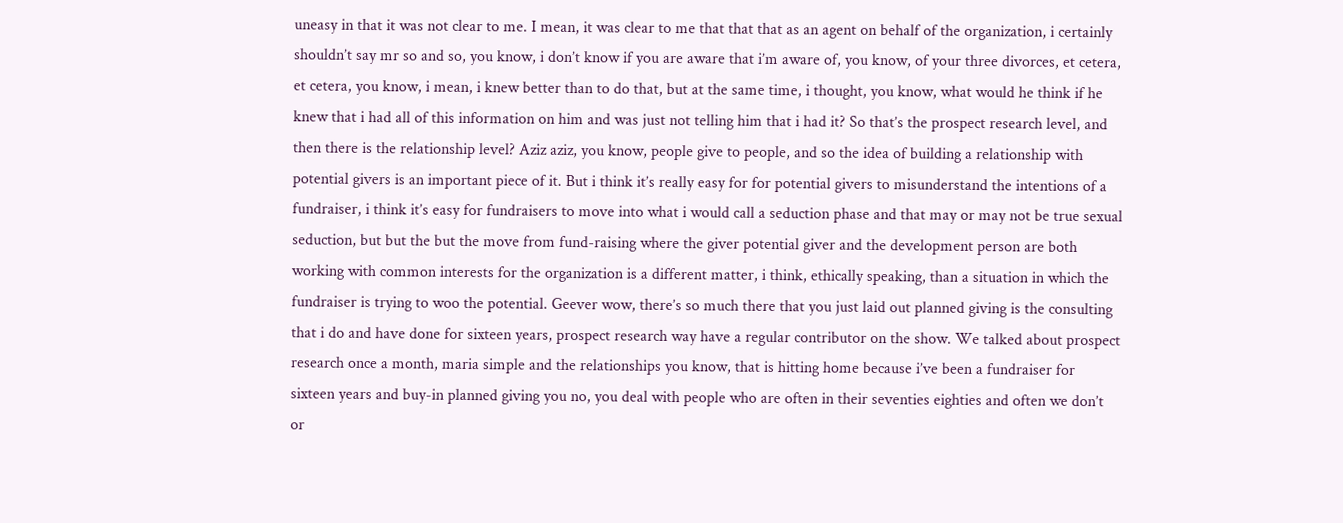uneasy in that it was not clear to me. I mean, it was clear to me that that that as an agent on behalf of the organization, i certainly shouldn’t say mr so and so, you know, i don’t know if you are aware that i’m aware of, you know, of your three divorces, et cetera, et cetera, you know, i mean, i knew better than to do that, but at the same time, i thought, you know, what would he think if he knew that i had all of this information on him and was just not telling him that i had it? So that’s the prospect research level, and then there is the relationship level? Aziz aziz, you know, people give to people, and so the idea of building a relationship with potential givers is an important piece of it. But i think it’s really easy for for potential givers to misunderstand the intentions of a fundraiser, i think it’s easy for fundraisers to move into what i would call a seduction phase and that may or may not be true sexual seduction, but but the but the move from fund-raising where the giver potential giver and the development person are both working with common interests for the organization is a different matter, i think, ethically speaking, than a situation in which the fundraiser is trying to woo the potential. Geever wow, there’s so much there that you just laid out planned giving is the consulting that i do and have done for sixteen years, prospect research way have a regular contributor on the show. We talked about prospect research once a month, maria simple and the relationships you know, that is hitting home because i’ve been a fundraiser for sixteen years and buy-in planned giving you no, you deal with people who are often in their seventies eighties and often we don’t or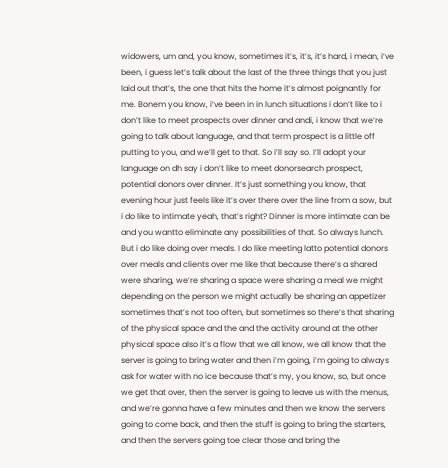widowers, um and, you know, sometimes it’s, it’s, it’s hard, i mean, i’ve been, i guess let’s talk about the last of the three things that you just laid out that’s, the one that hits the home it’s almost poignantly for me. Bonem you know, i’ve been in in lunch situations i don’t like to i don’t like to meet prospects over dinner and andi, i know that we’re going to talk about language, and that term prospect is a little off putting to you, and we’ll get to that. So i’ll say so. I’ll adopt your language on dh say i don’t like to meet donorsearch prospect, potential donors over dinner. It’s just something you know, that evening hour just feels like it’s over there over the line from a sow, but i do like to intimate yeah, that’s right? Dinner is more intimate can be and you wantto eliminate any possibilities of that. So always lunch. But i do like doing over meals. I do like meeting latto potential donors over meals and clients over me like that because there’s a shared were sharing, we’re sharing a space were sharing a meal we might depending on the person we might actually be sharing an appetizer sometimes that’s not too often, but sometimes so there’s that sharing of the physical space and the and the activity around at the other physical space also it’s a flow that we all know, we all know that the server is going to bring water and then i’m going, i’m going to always ask for water with no ice because that’s my, you know, so, but once we get that over, then the server is going to leave us with the menus, and we’re gonna have a few minutes and then we know the servers going to come back, and then the stuff is going to bring the starters, and then the servers going toe clear those and bring the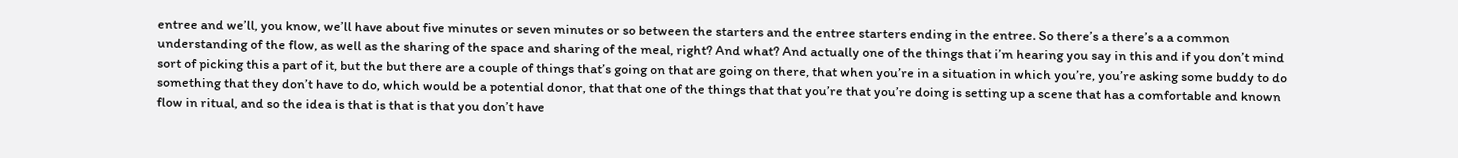entree and we’ll, you know, we’ll have about five minutes or seven minutes or so between the starters and the entree starters ending in the entree. So there’s a there’s a a common understanding of the flow, as well as the sharing of the space and sharing of the meal, right? And what? And actually one of the things that i’m hearing you say in this and if you don’t mind sort of picking this a part of it, but the but there are a couple of things that’s going on that are going on there, that when you’re in a situation in which you’re, you’re asking some buddy to do something that they don’t have to do, which would be a potential donor, that that one of the things that that you’re that you’re doing is setting up a scene that has a comfortable and known flow in ritual, and so the idea is that is that is that you don’t have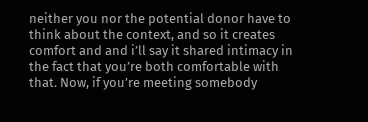neither you nor the potential donor have to think about the context, and so it creates comfort and and i’ll say it shared intimacy in the fact that you’re both comfortable with that. Now, if you’re meeting somebody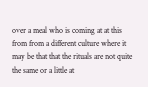over a meal who is coming at at this from from a different culture where it may be that that the rituals are not quite the same or a little at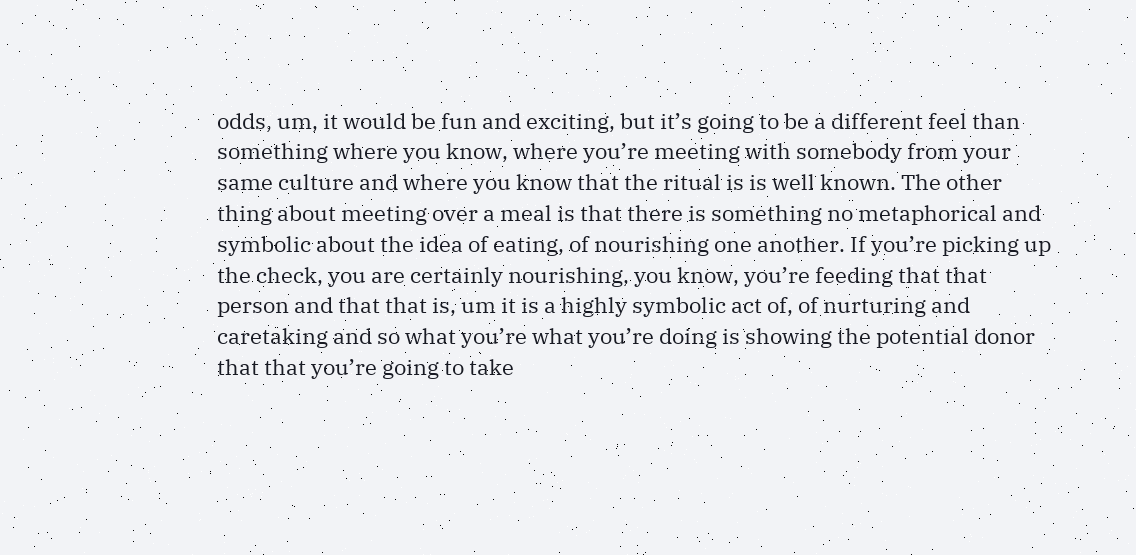odds, um, it would be fun and exciting, but it’s going to be a different feel than something where you know, where you’re meeting with somebody from your same culture and where you know that the ritual is is well known. The other thing about meeting over a meal is that there is something no metaphorical and symbolic about the idea of eating, of nourishing one another. If you’re picking up the check, you are certainly nourishing, you know, you’re feeding that that person and that that is, um it is a highly symbolic act of, of nurturing and caretaking and so what you’re what you’re doing is showing the potential donor that that you’re going to take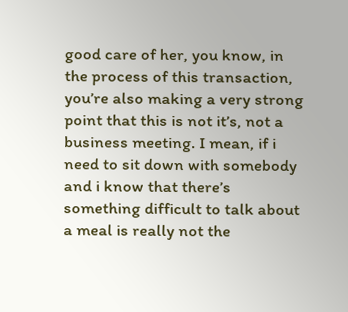good care of her, you know, in the process of this transaction, you’re also making a very strong point that this is not it’s, not a business meeting. I mean, if i need to sit down with somebody and i know that there’s something difficult to talk about a meal is really not the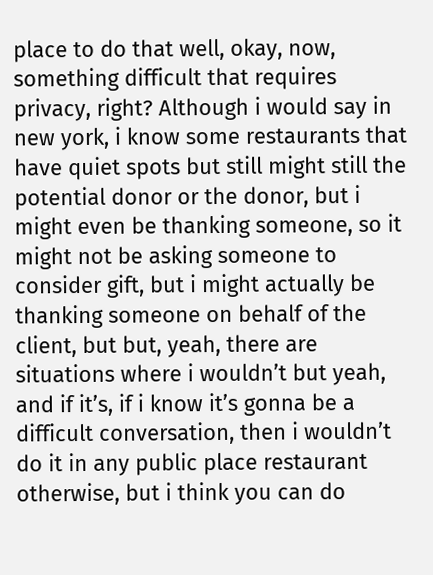place to do that well, okay, now, something difficult that requires privacy, right? Although i would say in new york, i know some restaurants that have quiet spots but still might still the potential donor or the donor, but i might even be thanking someone, so it might not be asking someone to consider gift, but i might actually be thanking someone on behalf of the client, but but, yeah, there are situations where i wouldn’t but yeah, and if it’s, if i know it’s gonna be a difficult conversation, then i wouldn’t do it in any public place restaurant otherwise, but i think you can do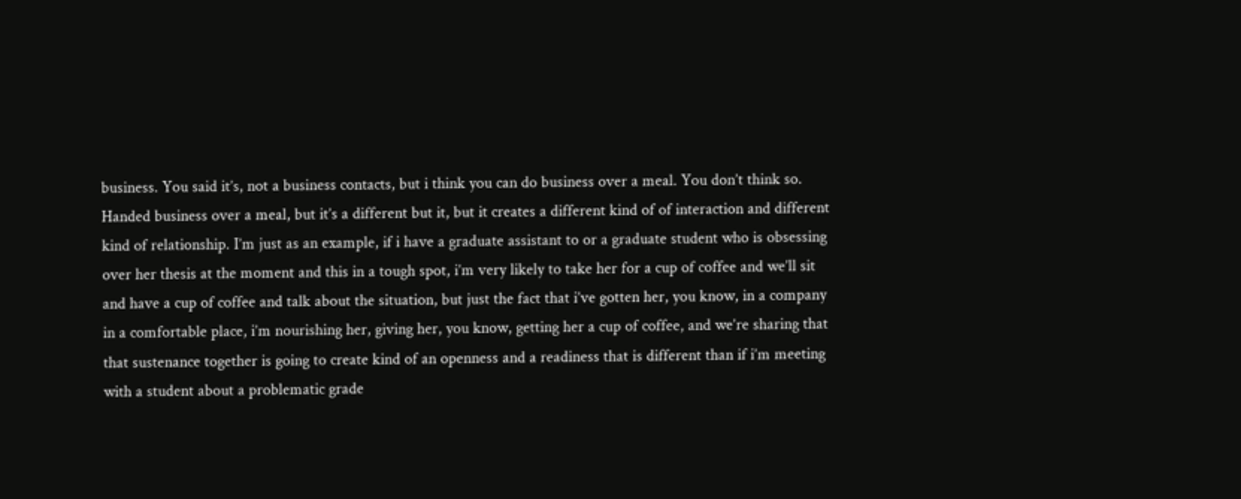business. You said it’s, not a business contacts, but i think you can do business over a meal. You don’t think so. Handed business over a meal, but it’s a different but it, but it creates a different kind of of interaction and different kind of relationship. I’m just as an example, if i have a graduate assistant to or a graduate student who is obsessing over her thesis at the moment and this in a tough spot, i’m very likely to take her for a cup of coffee and we’ll sit and have a cup of coffee and talk about the situation, but just the fact that i’ve gotten her, you know, in a company in a comfortable place, i’m nourishing her, giving her, you know, getting her a cup of coffee, and we’re sharing that that sustenance together is going to create kind of an openness and a readiness that is different than if i’m meeting with a student about a problematic grade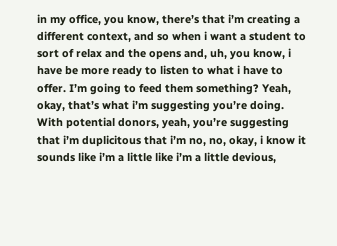in my office, you know, there’s that i’m creating a different context, and so when i want a student to sort of relax and the opens and, uh, you know, i have be more ready to listen to what i have to offer. I’m going to feed them something? Yeah, okay, that’s what i’m suggesting you’re doing. With potential donors, yeah, you’re suggesting that i’m duplicitous that i’m no, no, okay, i know it sounds like i’m a little like i’m a little devious,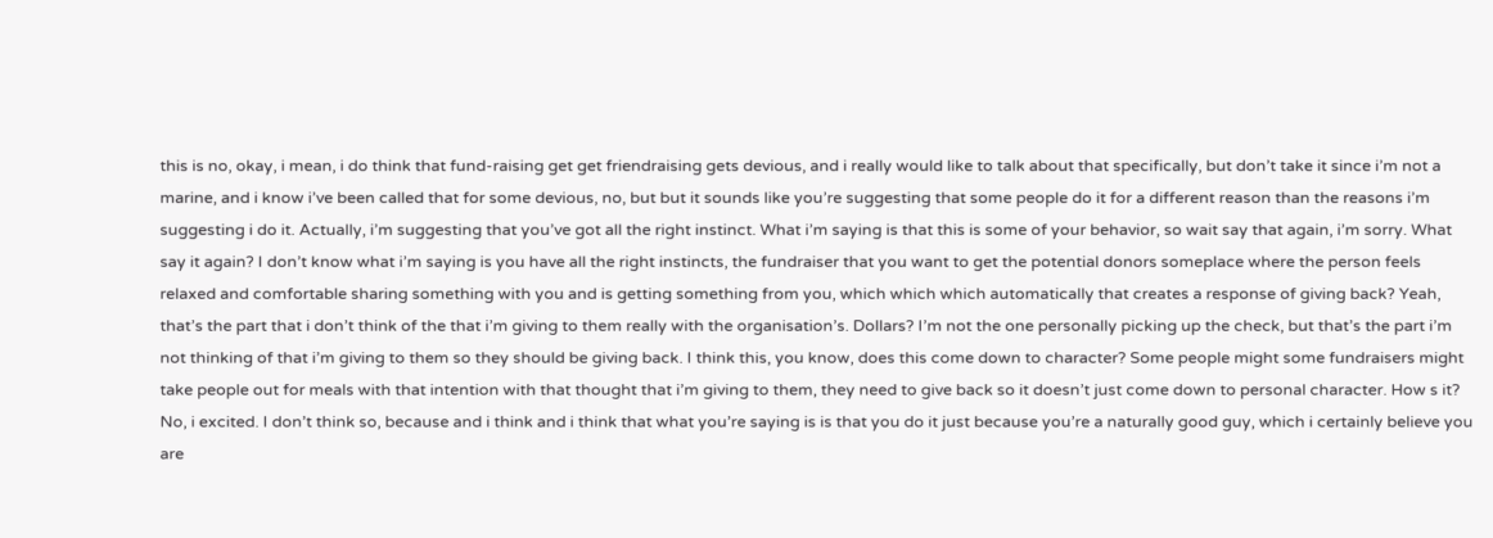this is no, okay, i mean, i do think that fund-raising get get friendraising gets devious, and i really would like to talk about that specifically, but don’t take it since i’m not a marine, and i know i’ve been called that for some devious, no, but but it sounds like you’re suggesting that some people do it for a different reason than the reasons i’m suggesting i do it. Actually, i’m suggesting that you’ve got all the right instinct. What i’m saying is that this is some of your behavior, so wait say that again, i’m sorry. What say it again? I don’t know what i’m saying is you have all the right instincts, the fundraiser that you want to get the potential donors someplace where the person feels relaxed and comfortable sharing something with you and is getting something from you, which which which automatically that creates a response of giving back? Yeah, that’s the part that i don’t think of the that i’m giving to them really with the organisation’s. Dollars? I’m not the one personally picking up the check, but that’s the part i’m not thinking of that i’m giving to them so they should be giving back. I think this, you know, does this come down to character? Some people might some fundraisers might take people out for meals with that intention with that thought that i’m giving to them, they need to give back so it doesn’t just come down to personal character. How s it? No, i excited. I don’t think so, because and i think and i think that what you’re saying is is that you do it just because you’re a naturally good guy, which i certainly believe you are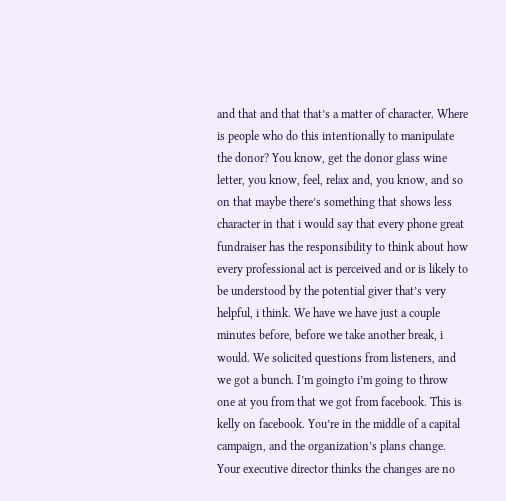and that and that that’s a matter of character. Where is people who do this intentionally to manipulate the donor? You know, get the donor glass wine letter, you know, feel, relax and, you know, and so on that maybe there’s something that shows less character in that i would say that every phone great fundraiser has the responsibility to think about how every professional act is perceived and or is likely to be understood by the potential giver that’s very helpful, i think. We have we have just a couple minutes before, before we take another break, i would. We solicited questions from listeners, and we got a bunch. I’m goingto i’m going to throw one at you from that we got from facebook. This is kelly on facebook. You’re in the middle of a capital campaign, and the organization’s plans change. Your executive director thinks the changes are no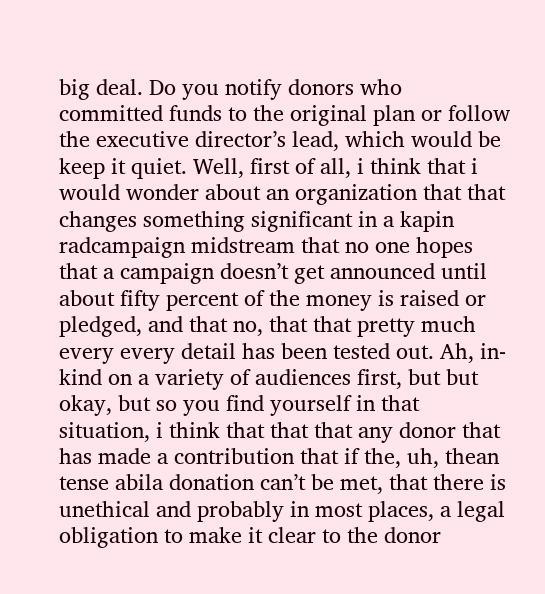big deal. Do you notify donors who committed funds to the original plan or follow the executive director’s lead, which would be keep it quiet. Well, first of all, i think that i would wonder about an organization that that changes something significant in a kapin radcampaign midstream that no one hopes that a campaign doesn’t get announced until about fifty percent of the money is raised or pledged, and that no, that that pretty much every every detail has been tested out. Ah, in-kind on a variety of audiences first, but but okay, but so you find yourself in that situation, i think that that that any donor that has made a contribution that if the, uh, thean tense abila donation can’t be met, that there is unethical and probably in most places, a legal obligation to make it clear to the donor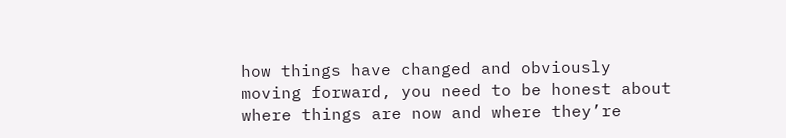how things have changed and obviously moving forward, you need to be honest about where things are now and where they’re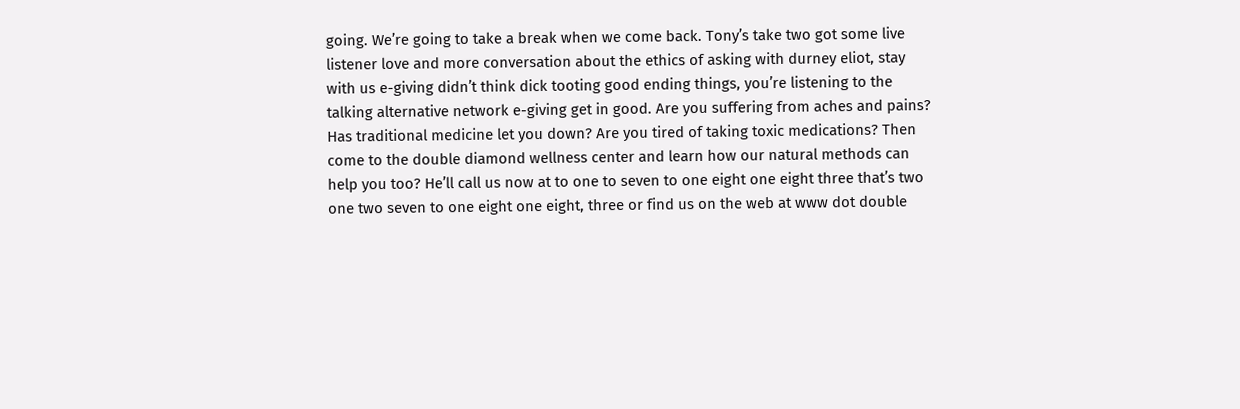going. We’re going to take a break when we come back. Tony’s take two got some live listener love and more conversation about the ethics of asking with durney eliot, stay with us e-giving didn’t think dick tooting good ending things, you’re listening to the talking alternative network e-giving get in good. Are you suffering from aches and pains? Has traditional medicine let you down? Are you tired of taking toxic medications? Then come to the double diamond wellness center and learn how our natural methods can help you too? He’ll call us now at to one to seven to one eight one eight three that’s two one two seven to one eight one eight, three or find us on the web at www dot double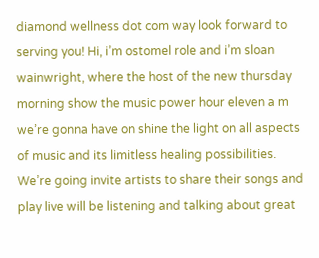diamond wellness dot com way look forward to serving you! Hi, i’m ostomel role and i’m sloan wainwright, where the host of the new thursday morning show the music power hour eleven a m we’re gonna have on shine the light on all aspects of music and its limitless healing possibilities. We’re going invite artists to share their songs and play live will be listening and talking about great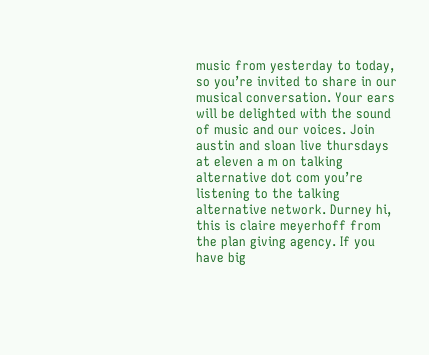music from yesterday to today, so you’re invited to share in our musical conversation. Your ears will be delighted with the sound of music and our voices. Join austin and sloan live thursdays at eleven a m on talking alternative dot com you’re listening to the talking alternative network. Durney hi, this is claire meyerhoff from the plan giving agency. If you have big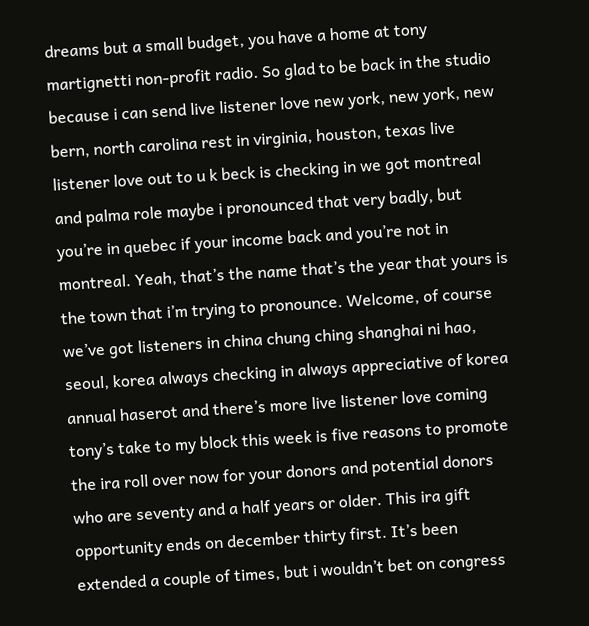dreams but a small budget, you have a home at tony martignetti non-profit radio. So glad to be back in the studio because i can send live listener love new york, new york, new bern, north carolina rest in virginia, houston, texas live listener love out to u k beck is checking in we got montreal and palma role maybe i pronounced that very badly, but you’re in quebec if your income back and you’re not in montreal. Yeah, that’s the name that’s the year that yours is the town that i’m trying to pronounce. Welcome, of course we’ve got listeners in china chung ching shanghai ni hao, seoul, korea always checking in always appreciative of korea annual haserot and there’s more live listener love coming tony’s take to my block this week is five reasons to promote the ira roll over now for your donors and potential donors who are seventy and a half years or older. This ira gift opportunity ends on december thirty first. It’s been extended a couple of times, but i wouldn’t bet on congress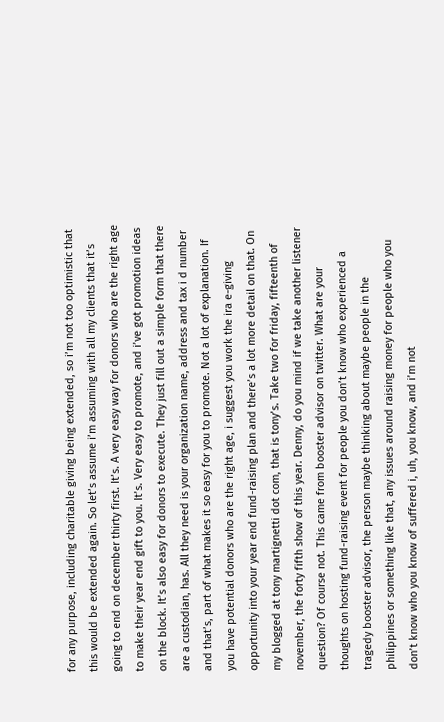for any purpose, including charitable giving being extended, so i’m not too optimistic that this would be extended again. So let’s assume i’m assuming with all my clients that it’s going to end on december thirty first. It’s. A very easy way for donors who are the right age to make their year end gift to you. It’s. Very easy to promote, and i’ve got promotion ideas on the block. It’s also easy for donors to execute. They just fill out a simple form that there are a custodian, has. All they need is your organization name, address and tax i d number and that’s, part of what makes it so easy for you to promote. Not a lot of explanation. If you have potential donors who are the right age, i suggest you work the ira e-giving opportunity into your year end fund-raising plan and there’s a lot more detail on that. On my blogged at tony martignetti dot com, that is tony’s. Take two for friday, fifteenth of november, the forty fifth show of this year. Denny, do you mind if we take another listener question? Of course not. This came from booster advisor on twitter. What are your thoughts on hosting fund-raising event for people you don’t know who experienced a tragedy booster advisor, the person maybe thinking about maybe people in the philippines or something like that, any issues around raising money for people who you don’t know who you know of suffered i, uh, you know, and i’m not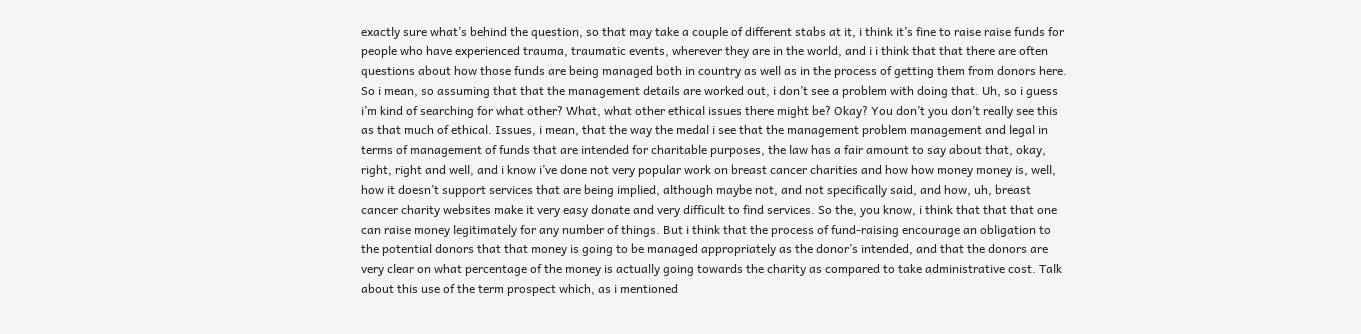exactly sure what’s behind the question, so that may take a couple of different stabs at it, i think it’s fine to raise raise funds for people who have experienced trauma, traumatic events, wherever they are in the world, and i i think that that there are often questions about how those funds are being managed both in country as well as in the process of getting them from donors here. So i mean, so assuming that that the management details are worked out, i don’t see a problem with doing that. Uh, so i guess i’m kind of searching for what other? What, what other ethical issues there might be? Okay? You don’t you don’t really see this as that much of ethical. Issues, i mean, that the way the medal i see that the management problem management and legal in terms of management of funds that are intended for charitable purposes, the law has a fair amount to say about that, okay, right, right and well, and i know i’ve done not very popular work on breast cancer charities and how how money money is, well, how it doesn’t support services that are being implied, although maybe not, and not specifically said, and how, uh, breast cancer charity websites make it very easy donate and very difficult to find services. So the, you know, i think that that that one can raise money legitimately for any number of things. But i think that the process of fund-raising encourage an obligation to the potential donors that that money is going to be managed appropriately as the donor’s intended, and that the donors are very clear on what percentage of the money is actually going towards the charity as compared to take administrative cost. Talk about this use of the term prospect which, as i mentioned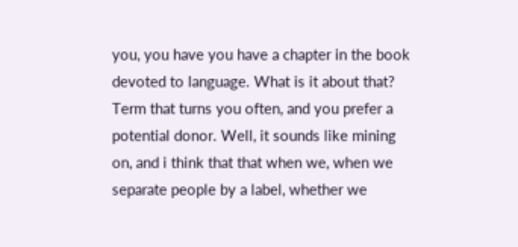you, you have you have a chapter in the book devoted to language. What is it about that? Term that turns you often, and you prefer a potential donor. Well, it sounds like mining on, and i think that that when we, when we separate people by a label, whether we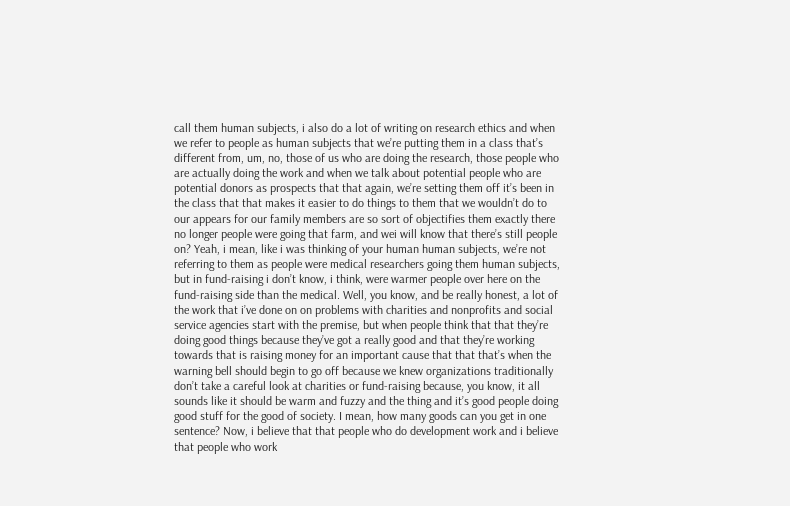call them human subjects, i also do a lot of writing on research ethics and when we refer to people as human subjects that we’re putting them in a class that’s different from, um, no, those of us who are doing the research, those people who are actually doing the work and when we talk about potential people who are potential donors as prospects that that again, we’re setting them off it’s been in the class that that makes it easier to do things to them that we wouldn’t do to our appears for our family members are so sort of objectifies them exactly there no longer people were going that farm, and wei will know that there’s still people on? Yeah, i mean, like i was thinking of your human human subjects, we’re not referring to them as people were medical researchers going them human subjects, but in fund-raising i don’t know, i think, were warmer people over here on the fund-raising side than the medical. Well, you know, and be really honest, a lot of the work that i’ve done on on problems with charities and nonprofits and social service agencies start with the premise, but when people think that that they’re doing good things because they’ve got a really good and that they’re working towards that is raising money for an important cause that that that’s when the warning bell should begin to go off because we knew organizations traditionally don’t take a careful look at charities or fund-raising because, you know, it all sounds like it should be warm and fuzzy and the thing and it’s good people doing good stuff for the good of society. I mean, how many goods can you get in one sentence? Now, i believe that that people who do development work and i believe that people who work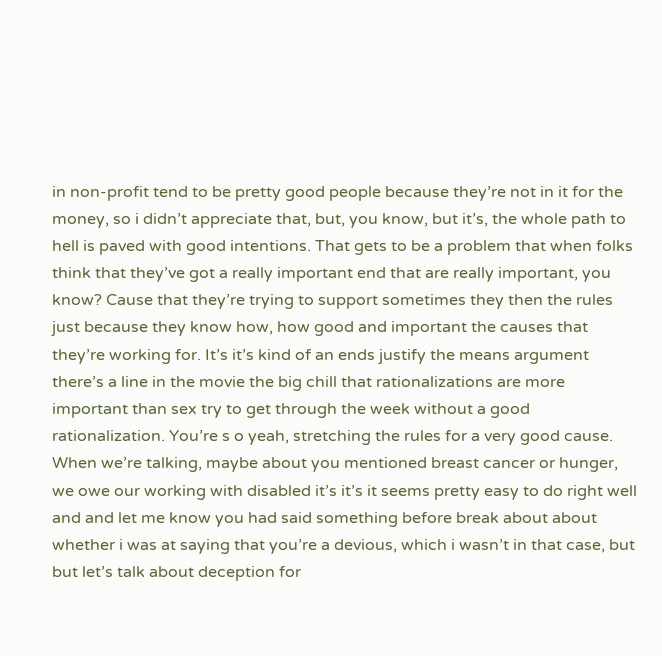in non-profit tend to be pretty good people because they’re not in it for the money, so i didn’t appreciate that, but, you know, but it’s, the whole path to hell is paved with good intentions. That gets to be a problem that when folks think that they’ve got a really important end that are really important, you know? Cause that they’re trying to support sometimes they then the rules just because they know how, how good and important the causes that they’re working for. It’s it’s kind of an ends justify the means argument there’s a line in the movie the big chill that rationalizations are more important than sex try to get through the week without a good rationalization. You’re s o yeah, stretching the rules for a very good cause. When we’re talking, maybe about you mentioned breast cancer or hunger, we owe our working with disabled it’s it’s it seems pretty easy to do right well and and let me know you had said something before break about about whether i was at saying that you’re a devious, which i wasn’t in that case, but but let’s talk about deception for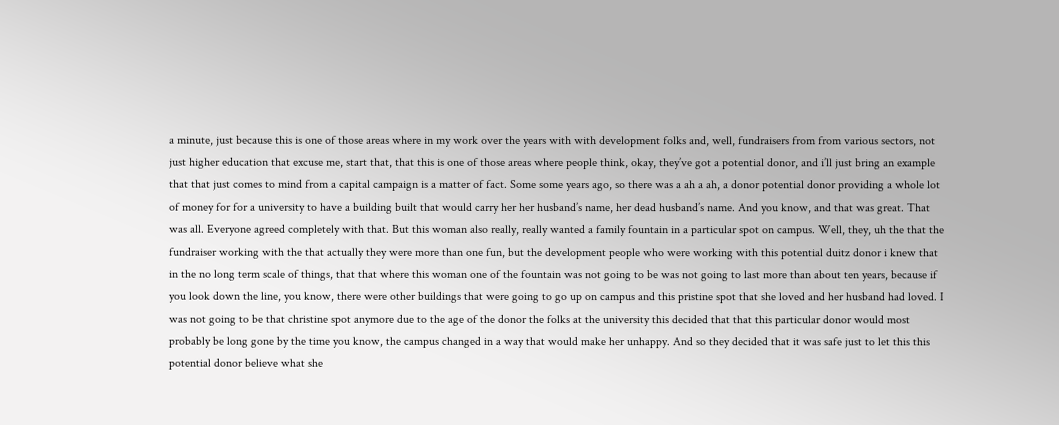a minute, just because this is one of those areas where in my work over the years with with development folks and, well, fundraisers from from various sectors, not just higher education that excuse me, start that, that this is one of those areas where people think, okay, they’ve got a potential donor, and i’ll just bring an example that that just comes to mind from a capital campaign is a matter of fact. Some some years ago, so there was a ah a ah, a donor potential donor providing a whole lot of money for for a university to have a building built that would carry her her husband’s name, her dead husband’s name. And you know, and that was great. That was all. Everyone agreed completely with that. But this woman also really, really wanted a family fountain in a particular spot on campus. Well, they, uh the that the fundraiser working with the that actually they were more than one fun, but the development people who were working with this potential duitz donor i knew that in the no long term scale of things, that that where this woman one of the fountain was not going to be was not going to last more than about ten years, because if you look down the line, you know, there were other buildings that were going to go up on campus and this pristine spot that she loved and her husband had loved. I was not going to be that christine spot anymore due to the age of the donor the folks at the university this decided that that this particular donor would most probably be long gone by the time you know, the campus changed in a way that would make her unhappy. And so they decided that it was safe just to let this this potential donor believe what she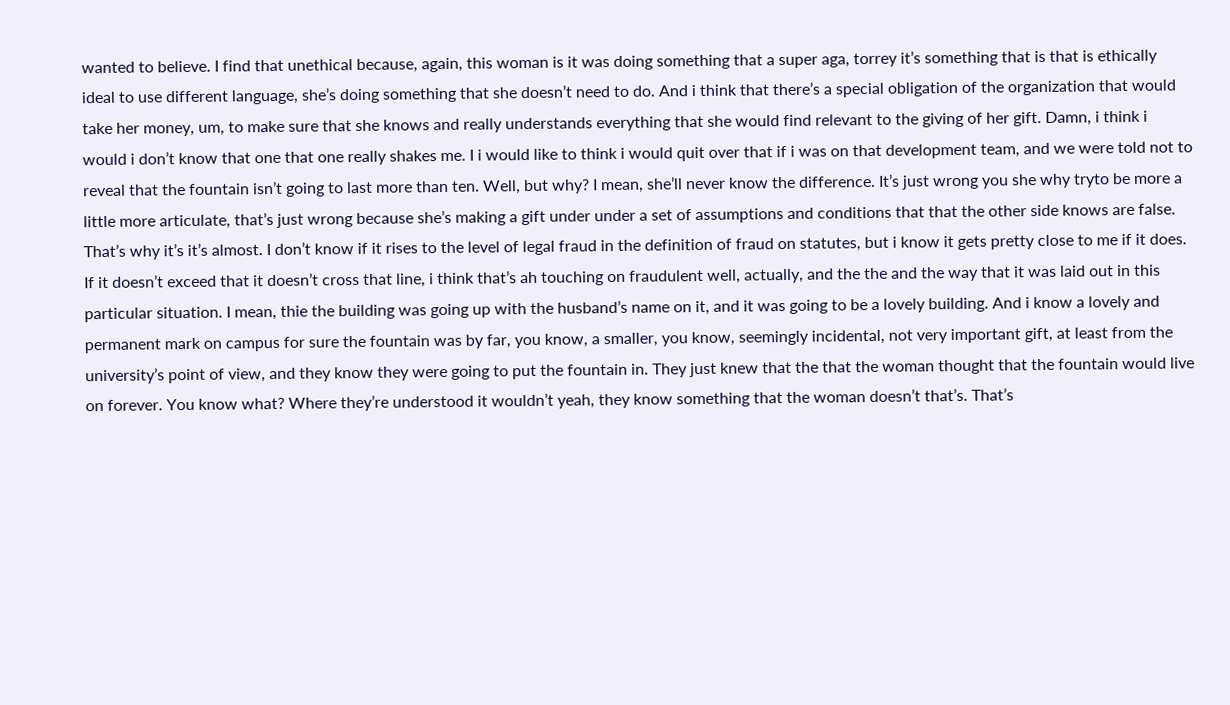wanted to believe. I find that unethical because, again, this woman is it was doing something that a super aga, torrey it’s something that is that is ethically ideal to use different language, she’s doing something that she doesn’t need to do. And i think that there’s a special obligation of the organization that would take her money, um, to make sure that she knows and really understands everything that she would find relevant to the giving of her gift. Damn, i think i would i don’t know that one that one really shakes me. I i would like to think i would quit over that if i was on that development team, and we were told not to reveal that the fountain isn’t going to last more than ten. Well, but why? I mean, she’ll never know the difference. It’s just wrong you she why tryto be more a little more articulate, that’s just wrong because she’s making a gift under under a set of assumptions and conditions that that the other side knows are false. That’s why it’s it’s almost. I don’t know if it rises to the level of legal fraud in the definition of fraud on statutes, but i know it gets pretty close to me if it does. If it doesn’t exceed that it doesn’t cross that line, i think that’s ah touching on fraudulent well, actually, and the the and the way that it was laid out in this particular situation. I mean, thie the building was going up with the husband’s name on it, and it was going to be a lovely building. And i know a lovely and permanent mark on campus for sure the fountain was by far, you know, a smaller, you know, seemingly incidental, not very important gift, at least from the university’s point of view, and they know they were going to put the fountain in. They just knew that the that the woman thought that the fountain would live on forever. You know what? Where they’re understood it wouldn’t yeah, they know something that the woman doesn’t that’s. That’s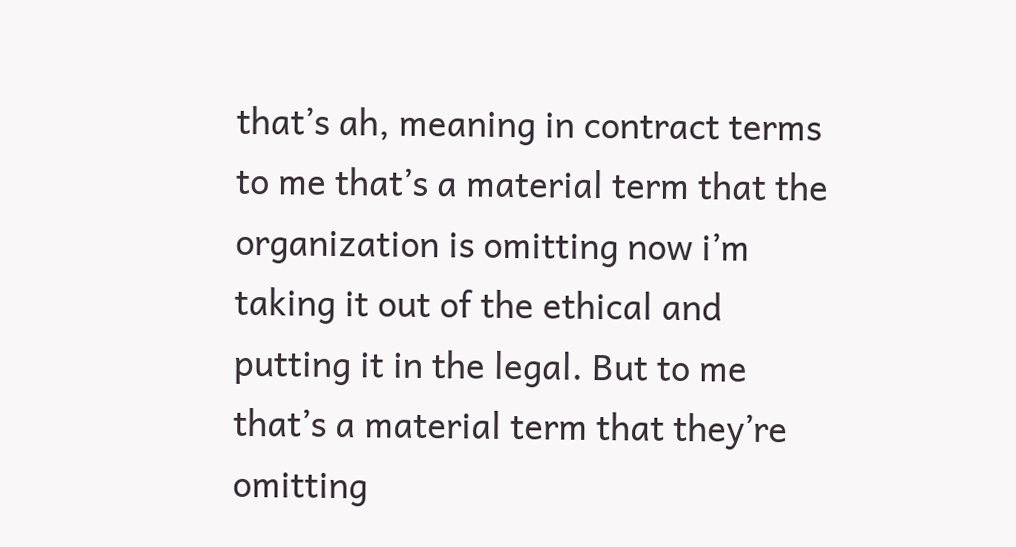that’s ah, meaning in contract terms to me that’s a material term that the organization is omitting now i’m taking it out of the ethical and putting it in the legal. But to me that’s a material term that they’re omitting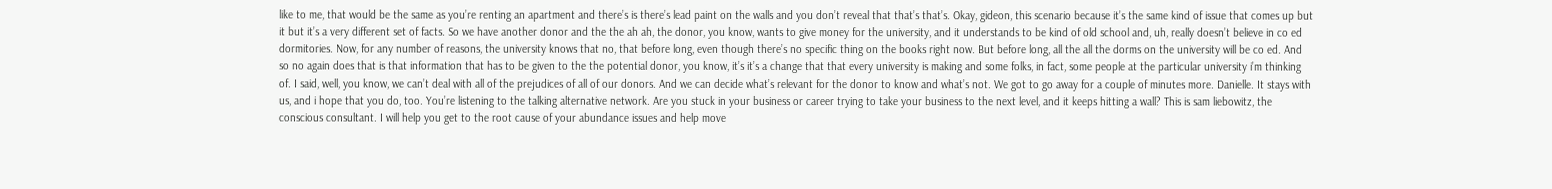like to me, that would be the same as you’re renting an apartment and there’s is there’s lead paint on the walls and you don’t reveal that that’s that’s. Okay, gideon, this scenario because it’s the same kind of issue that comes up but it but it’s a very different set of facts. So we have another donor and the the ah ah, the donor, you know, wants to give money for the university, and it understands to be kind of old school and, uh, really doesn’t believe in co ed dormitories. Now, for any number of reasons, the university knows that no, that before long, even though there’s no specific thing on the books right now. But before long, all the all the dorms on the university will be co ed. And so no again does that is that information that has to be given to the the potential donor, you know, it’s it’s a change that that every university is making and some folks, in fact, some people at the particular university i’m thinking of. I said, well, you know, we can’t deal with all of the prejudices of all of our donors. And we can decide what’s relevant for the donor to know and what’s not. We got to go away for a couple of minutes more. Danielle. It stays with us, and i hope that you do, too. You’re listening to the talking alternative network. Are you stuck in your business or career trying to take your business to the next level, and it keeps hitting a wall? This is sam liebowitz, the conscious consultant. I will help you get to the root cause of your abundance issues and help move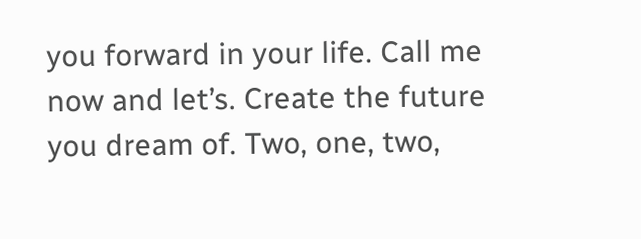you forward in your life. Call me now and let’s. Create the future you dream of. Two, one, two,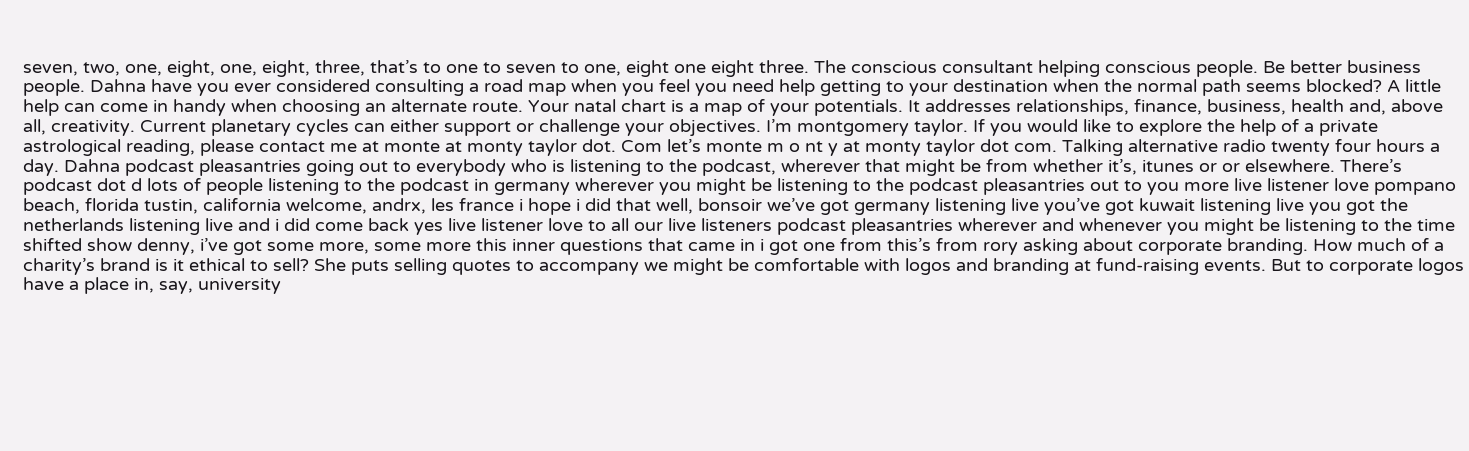seven, two, one, eight, one, eight, three, that’s to one to seven to one, eight one eight three. The conscious consultant helping conscious people. Be better business people. Dahna have you ever considered consulting a road map when you feel you need help getting to your destination when the normal path seems blocked? A little help can come in handy when choosing an alternate route. Your natal chart is a map of your potentials. It addresses relationships, finance, business, health and, above all, creativity. Current planetary cycles can either support or challenge your objectives. I’m montgomery taylor. If you would like to explore the help of a private astrological reading, please contact me at monte at monty taylor dot. Com let’s monte m o nt y at monty taylor dot com. Talking alternative radio twenty four hours a day. Dahna podcast pleasantries going out to everybody who is listening to the podcast, wherever that might be from whether it’s, itunes or or elsewhere. There’s podcast dot d lots of people listening to the podcast in germany wherever you might be listening to the podcast pleasantries out to you more live listener love pompano beach, florida tustin, california welcome, andrx, les france i hope i did that well, bonsoir we’ve got germany listening live you’ve got kuwait listening live you got the netherlands listening live and i did come back yes live listener love to all our live listeners podcast pleasantries wherever and whenever you might be listening to the time shifted show denny, i’ve got some more, some more this inner questions that came in i got one from this’s from rory asking about corporate branding. How much of a charity’s brand is it ethical to sell? She puts selling quotes to accompany we might be comfortable with logos and branding at fund-raising events. But to corporate logos have a place in, say, university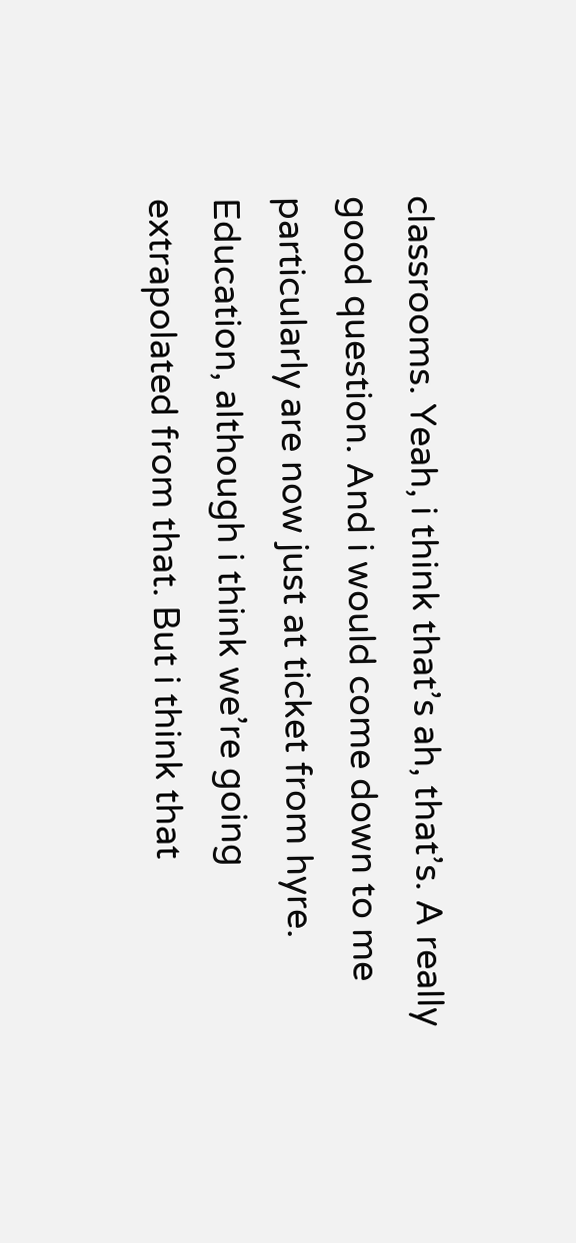classrooms. Yeah, i think that’s ah, that’s. A really good question. And i would come down to me particularly are now just at ticket from hyre. Education, although i think we’re going extrapolated from that. But i think that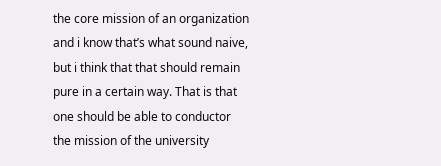the core mission of an organization and i know that’s what sound naive, but i think that that should remain pure in a certain way. That is that one should be able to conductor the mission of the university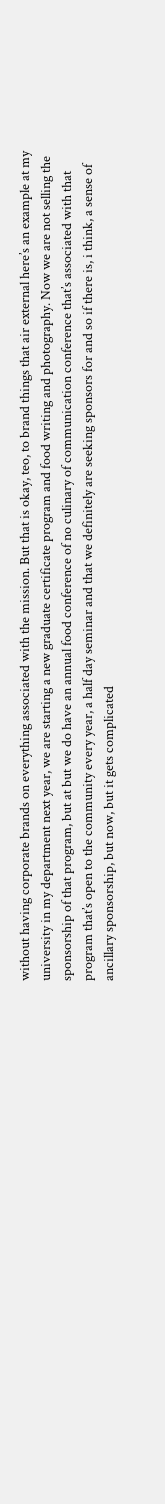without having corporate brands on everything associated with the mission. But that is okay, teo, to brand things that air external here’s an example at my university in my department next year, we are starting a new graduate certificate program and food writing and photography. Now we are not selling the sponsorship of that program, but at but we do have an annual food conference of no culinary of communication conference that’s associated with that program that’s open to the community every year, a half day seminar and that we definitely are seeking sponsors for and so if there is, i think, a sense of ancillary sponsorship, but now, but it gets complicated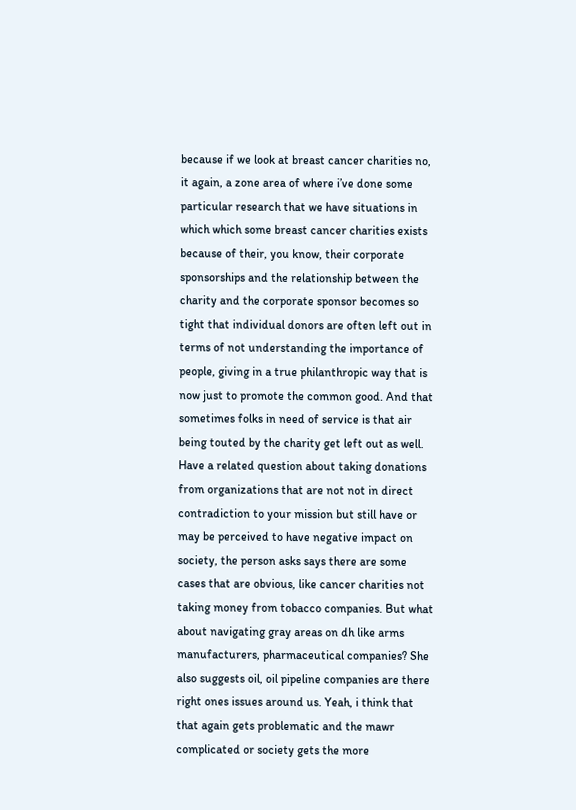because if we look at breast cancer charities no, it again, a zone area of where i’ve done some particular research that we have situations in which which some breast cancer charities exists because of their, you know, their corporate sponsorships and the relationship between the charity and the corporate sponsor becomes so tight that individual donors are often left out in terms of not understanding the importance of people, giving in a true philanthropic way that is now just to promote the common good. And that sometimes folks in need of service is that air being touted by the charity get left out as well. Have a related question about taking donations from organizations that are not not in direct contradiction to your mission but still have or may be perceived to have negative impact on society, the person asks says there are some cases that are obvious, like cancer charities not taking money from tobacco companies. But what about navigating gray areas on dh like arms manufacturers, pharmaceutical companies? She also suggests oil, oil pipeline companies are there right ones issues around us. Yeah, i think that that again gets problematic and the mawr complicated or society gets the more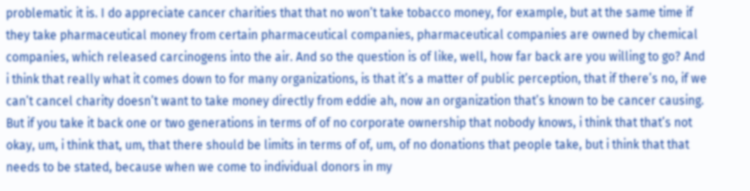problematic it is. I do appreciate cancer charities that that no won’t take tobacco money, for example, but at the same time if they take pharmaceutical money from certain pharmaceutical companies, pharmaceutical companies are owned by chemical companies, which released carcinogens into the air. And so the question is of like, well, how far back are you willing to go? And i think that really what it comes down to for many organizations, is that it’s a matter of public perception, that if there’s no, if we can’t cancel charity doesn’t want to take money directly from eddie ah, now an organization that’s known to be cancer causing. But if you take it back one or two generations in terms of of no corporate ownership that nobody knows, i think that that’s not okay, um, i think that, um, that there should be limits in terms of of, um, of no donations that people take, but i think that that needs to be stated, because when we come to individual donors in my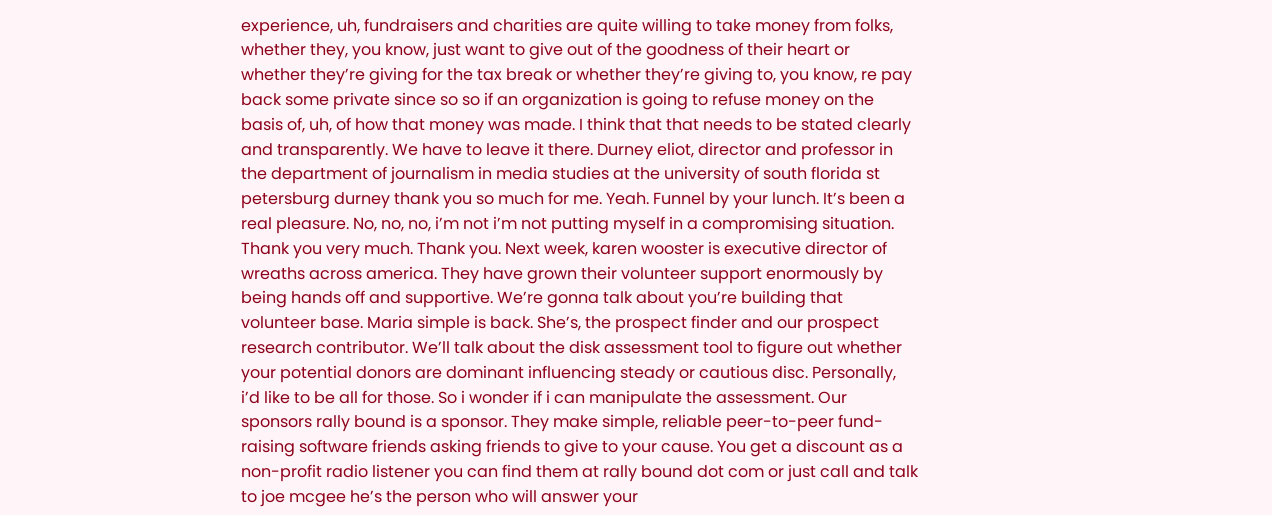experience, uh, fundraisers and charities are quite willing to take money from folks, whether they, you know, just want to give out of the goodness of their heart or whether they’re giving for the tax break or whether they’re giving to, you know, re pay back some private since so so if an organization is going to refuse money on the basis of, uh, of how that money was made. I think that that needs to be stated clearly and transparently. We have to leave it there. Durney eliot, director and professor in the department of journalism in media studies at the university of south florida st petersburg durney thank you so much for me. Yeah. Funnel by your lunch. It’s been a real pleasure. No, no, no, i’m not i’m not putting myself in a compromising situation. Thank you very much. Thank you. Next week, karen wooster is executive director of wreaths across america. They have grown their volunteer support enormously by being hands off and supportive. We’re gonna talk about you’re building that volunteer base. Maria simple is back. She’s, the prospect finder and our prospect research contributor. We’ll talk about the disk assessment tool to figure out whether your potential donors are dominant influencing steady or cautious disc. Personally, i’d like to be all for those. So i wonder if i can manipulate the assessment. Our sponsors rally bound is a sponsor. They make simple, reliable peer-to-peer fund-raising software friends asking friends to give to your cause. You get a discount as a non-profit radio listener you can find them at rally bound dot com or just call and talk to joe mcgee he’s the person who will answer your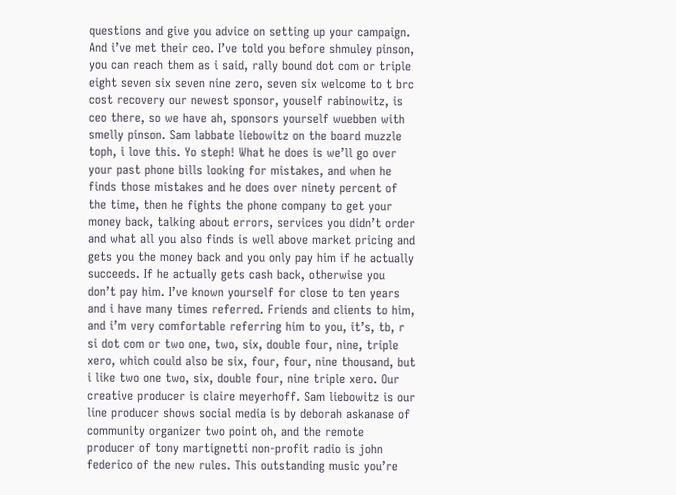questions and give you advice on setting up your campaign. And i’ve met their ceo. I’ve told you before shmuley pinson, you can reach them as i said, rally bound dot com or triple eight seven six seven nine zero, seven six welcome to t brc cost recovery our newest sponsor, youself rabinowitz, is ceo there, so we have ah, sponsors yourself wuebben with smelly pinson. Sam labbate liebowitz on the board muzzle toph, i love this. Yo steph! What he does is we’ll go over your past phone bills looking for mistakes, and when he finds those mistakes and he does over ninety percent of the time, then he fights the phone company to get your money back, talking about errors, services you didn’t order and what all you also finds is well above market pricing and gets you the money back and you only pay him if he actually succeeds. If he actually gets cash back, otherwise you don’t pay him. I’ve known yourself for close to ten years and i have many times referred. Friends and clients to him, and i’m very comfortable referring him to you, it’s, tb, r si dot com or two one, two, six, double four, nine, triple xero, which could also be six, four, four, nine thousand, but i like two one two, six, double four, nine triple xero. Our creative producer is claire meyerhoff. Sam liebowitz is our line producer shows social media is by deborah askanase of community organizer two point oh, and the remote producer of tony martignetti non-profit radio is john federico of the new rules. This outstanding music you’re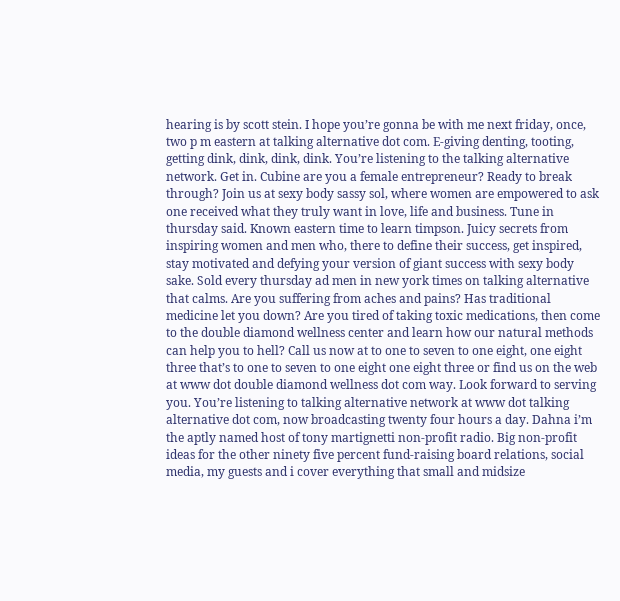hearing is by scott stein. I hope you’re gonna be with me next friday, once, two p m eastern at talking alternative dot com. E-giving denting, tooting, getting dink, dink, dink, dink. You’re listening to the talking alternative network. Get in. Cubine are you a female entrepreneur? Ready to break through? Join us at sexy body sassy sol, where women are empowered to ask one received what they truly want in love, life and business. Tune in thursday said. Known eastern time to learn timpson. Juicy secrets from inspiring women and men who, there to define their success, get inspired, stay motivated and defying your version of giant success with sexy body sake. Sold every thursday ad men in new york times on talking alternative that calms. Are you suffering from aches and pains? Has traditional medicine let you down? Are you tired of taking toxic medications, then come to the double diamond wellness center and learn how our natural methods can help you to hell? Call us now at to one to seven to one eight, one eight three that’s to one to seven to one eight one eight three or find us on the web at www dot double diamond wellness dot com way. Look forward to serving you. You’re listening to talking alternative network at www dot talking alternative dot com, now broadcasting twenty four hours a day. Dahna i’m the aptly named host of tony martignetti non-profit radio. Big non-profit ideas for the other ninety five percent fund-raising board relations, social media, my guests and i cover everything that small and midsize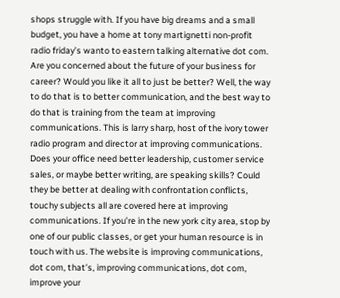shops struggle with. If you have big dreams and a small budget, you have a home at tony martignetti non-profit radio friday’s wanto to eastern talking alternative dot com. Are you concerned about the future of your business for career? Would you like it all to just be better? Well, the way to do that is to better communication, and the best way to do that is training from the team at improving communications. This is larry sharp, host of the ivory tower radio program and director at improving communications. Does your office need better leadership, customer service sales, or maybe better writing, are speaking skills? Could they be better at dealing with confrontation conflicts, touchy subjects all are covered here at improving communications. If you’re in the new york city area, stop by one of our public classes, or get your human resource is in touch with us. The website is improving communications, dot com, that’s, improving communications, dot com, improve your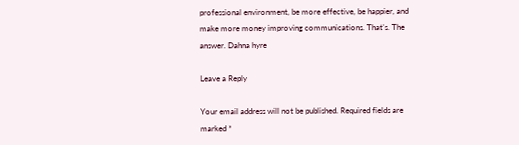professional environment, be more effective, be happier, and make more money improving communications. That’s. The answer. Dahna hyre

Leave a Reply

Your email address will not be published. Required fields are marked *